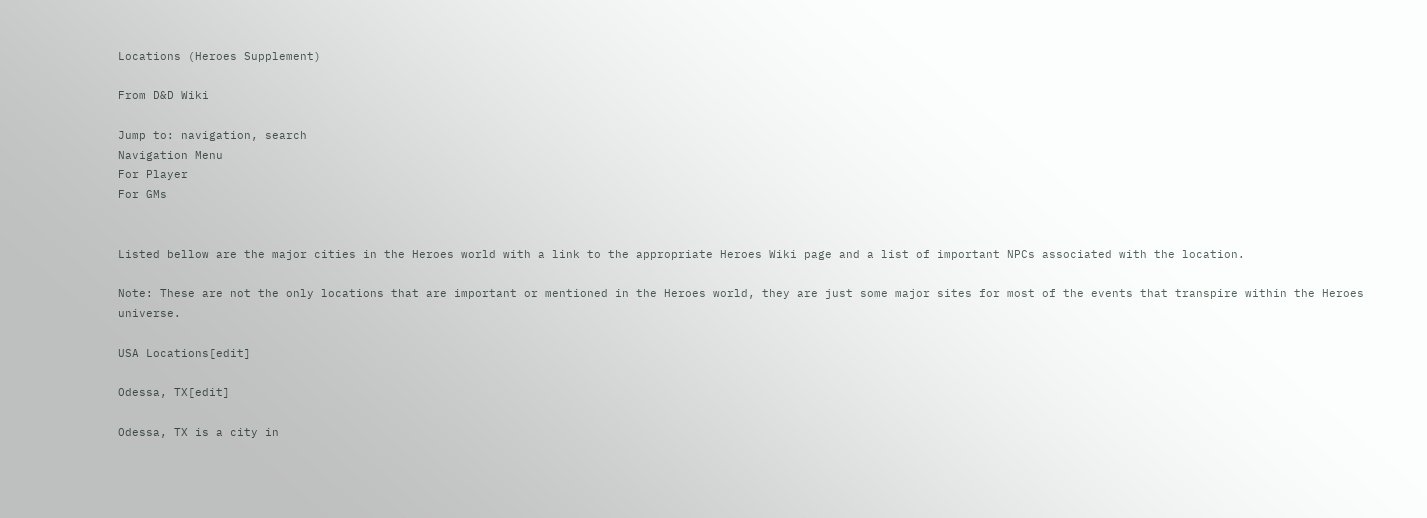Locations (Heroes Supplement)

From D&D Wiki

Jump to: navigation, search
Navigation Menu
For Player
For GMs


Listed bellow are the major cities in the Heroes world with a link to the appropriate Heroes Wiki page and a list of important NPCs associated with the location.

Note: These are not the only locations that are important or mentioned in the Heroes world, they are just some major sites for most of the events that transpire within the Heroes universe.

USA Locations[edit]

Odessa, TX[edit]

Odessa, TX is a city in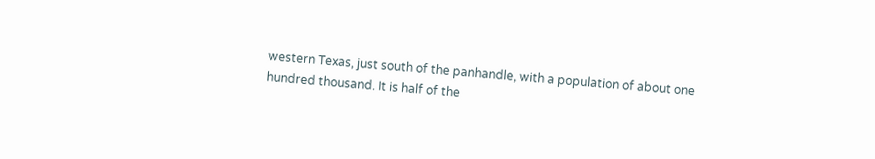western Texas, just south of the panhandle, with a population of about one hundred thousand. It is half of the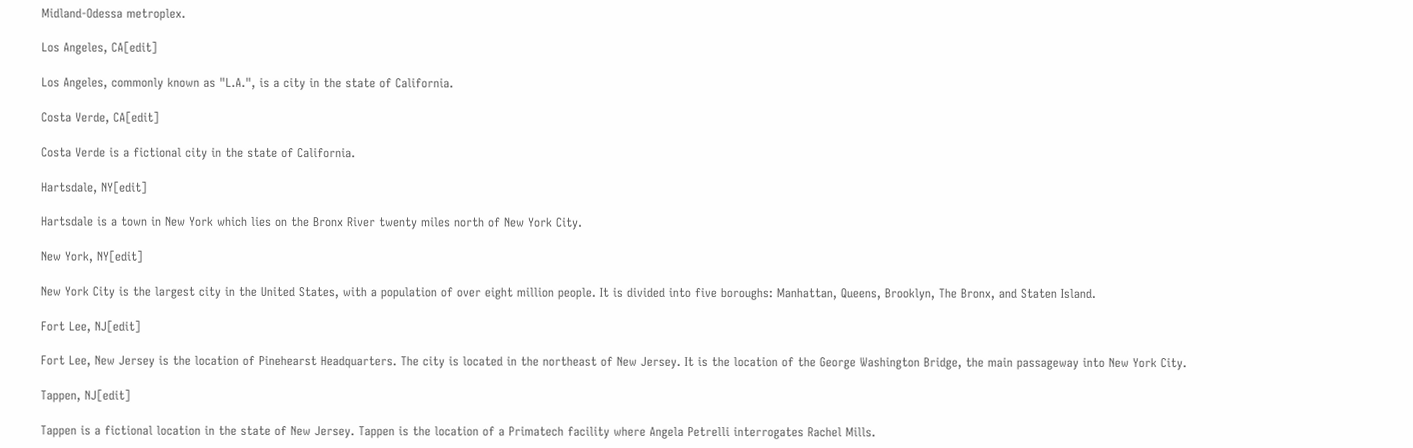Midland-Odessa metroplex.

Los Angeles, CA[edit]

Los Angeles, commonly known as "L.A.", is a city in the state of California.

Costa Verde, CA[edit]

Costa Verde is a fictional city in the state of California.

Hartsdale, NY[edit]

Hartsdale is a town in New York which lies on the Bronx River twenty miles north of New York City.

New York, NY[edit]

New York City is the largest city in the United States, with a population of over eight million people. It is divided into five boroughs: Manhattan, Queens, Brooklyn, The Bronx, and Staten Island.

Fort Lee, NJ[edit]

Fort Lee, New Jersey is the location of Pinehearst Headquarters. The city is located in the northeast of New Jersey. It is the location of the George Washington Bridge, the main passageway into New York City.

Tappen, NJ[edit]

Tappen is a fictional location in the state of New Jersey. Tappen is the location of a Primatech facility where Angela Petrelli interrogates Rachel Mills.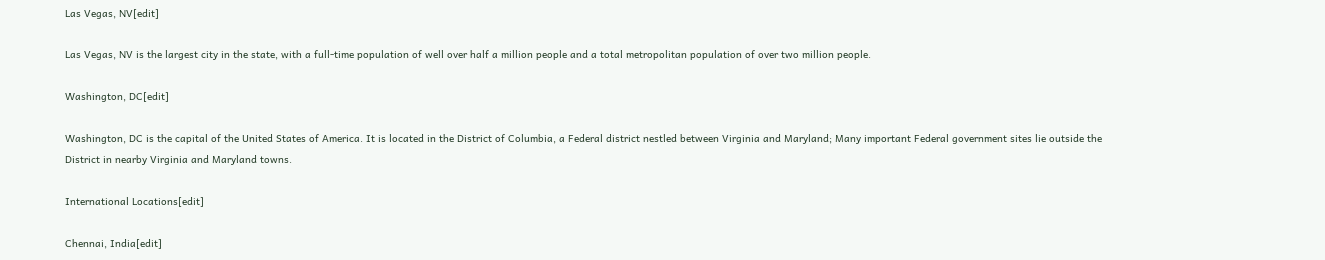Las Vegas, NV[edit]

Las Vegas, NV is the largest city in the state, with a full-time population of well over half a million people and a total metropolitan population of over two million people.

Washington, DC[edit]

Washington, DC is the capital of the United States of America. It is located in the District of Columbia, a Federal district nestled between Virginia and Maryland; Many important Federal government sites lie outside the District in nearby Virginia and Maryland towns.

International Locations[edit]

Chennai, India[edit]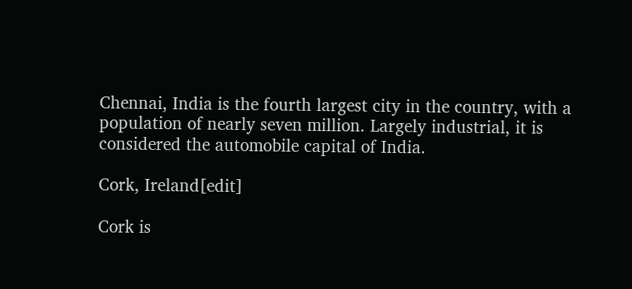Chennai, India is the fourth largest city in the country, with a population of nearly seven million. Largely industrial, it is considered the automobile capital of India.

Cork, Ireland[edit]

Cork is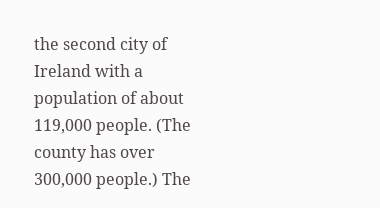the second city of Ireland with a population of about 119,000 people. (The county has over 300,000 people.) The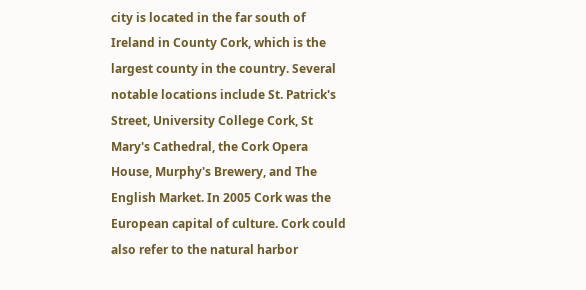city is located in the far south of Ireland in County Cork, which is the largest county in the country. Several notable locations include St. Patrick's Street, University College Cork, St Mary's Cathedral, the Cork Opera House, Murphy's Brewery, and The English Market. In 2005 Cork was the European capital of culture. Cork could also refer to the natural harbor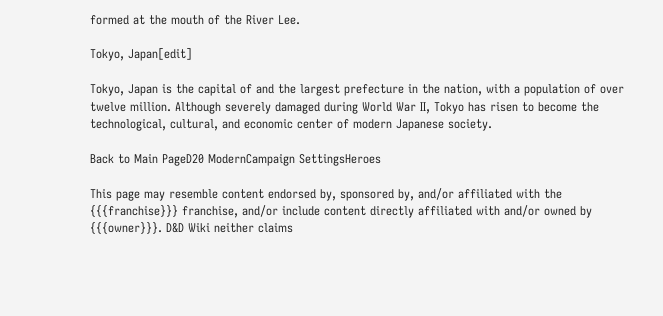formed at the mouth of the River Lee.

Tokyo, Japan[edit]

Tokyo, Japan is the capital of and the largest prefecture in the nation, with a population of over twelve million. Although severely damaged during World War II, Tokyo has risen to become the technological, cultural, and economic center of modern Japanese society.

Back to Main PageD20 ModernCampaign SettingsHeroes

This page may resemble content endorsed by, sponsored by, and/or affiliated with the {{{franchise}}} franchise, and/or include content directly affiliated with and/or owned by {{{owner}}}. D&D Wiki neither claims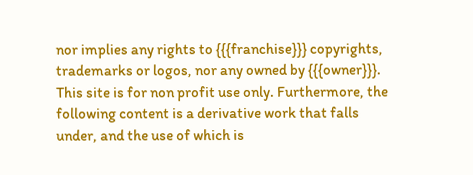nor implies any rights to {{{franchise}}} copyrights, trademarks or logos, nor any owned by {{{owner}}}. This site is for non profit use only. Furthermore, the following content is a derivative work that falls under, and the use of which is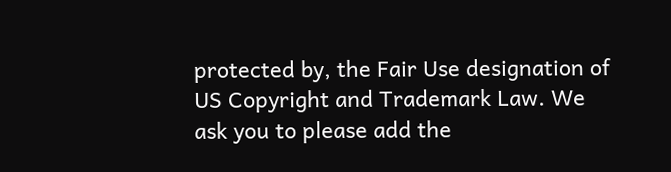protected by, the Fair Use designation of US Copyright and Trademark Law. We ask you to please add the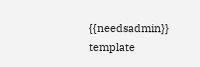{{needsadmin}} template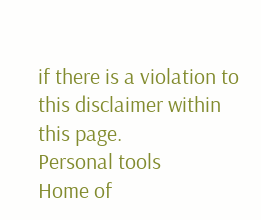if there is a violation to this disclaimer within this page.
Personal tools
Home of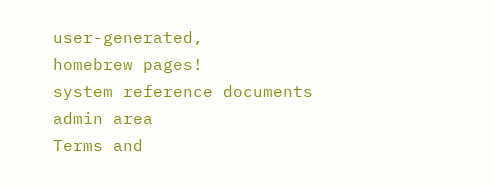user-generated,
homebrew pages!
system reference documents
admin area
Terms and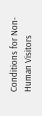Conditions for Non-Human Visitors